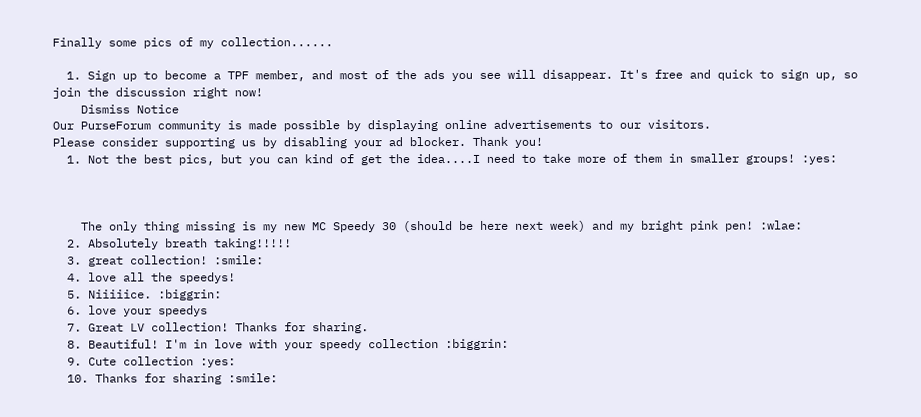Finally some pics of my collection......

  1. Sign up to become a TPF member, and most of the ads you see will disappear. It's free and quick to sign up, so join the discussion right now!
    Dismiss Notice
Our PurseForum community is made possible by displaying online advertisements to our visitors.
Please consider supporting us by disabling your ad blocker. Thank you!
  1. Not the best pics, but you can kind of get the idea....I need to take more of them in smaller groups! :yes:



    The only thing missing is my new MC Speedy 30 (should be here next week) and my bright pink pen! :wlae:
  2. Absolutely breath taking!!!!!
  3. great collection! :smile:
  4. love all the speedys!
  5. Niiiiice. :biggrin:
  6. love your speedys
  7. Great LV collection! Thanks for sharing.
  8. Beautiful! I'm in love with your speedy collection :biggrin:
  9. Cute collection :yes:
  10. Thanks for sharing :smile: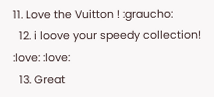11. Love the Vuitton ! :graucho:
  12. i loove your speedy collection! :love: :love:
  13. Great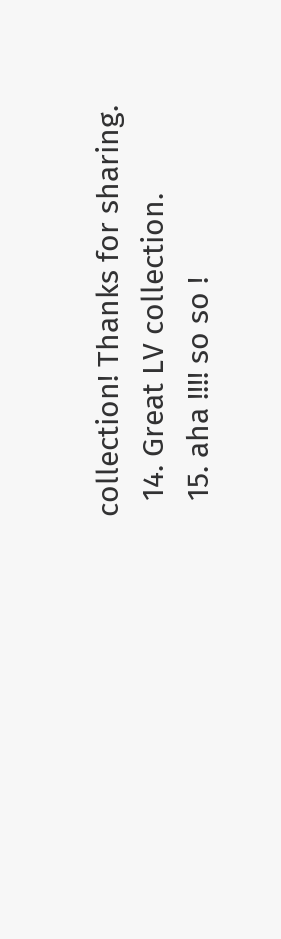collection! Thanks for sharing.
  14. Great LV collection.
  15. aha !!!! so so !